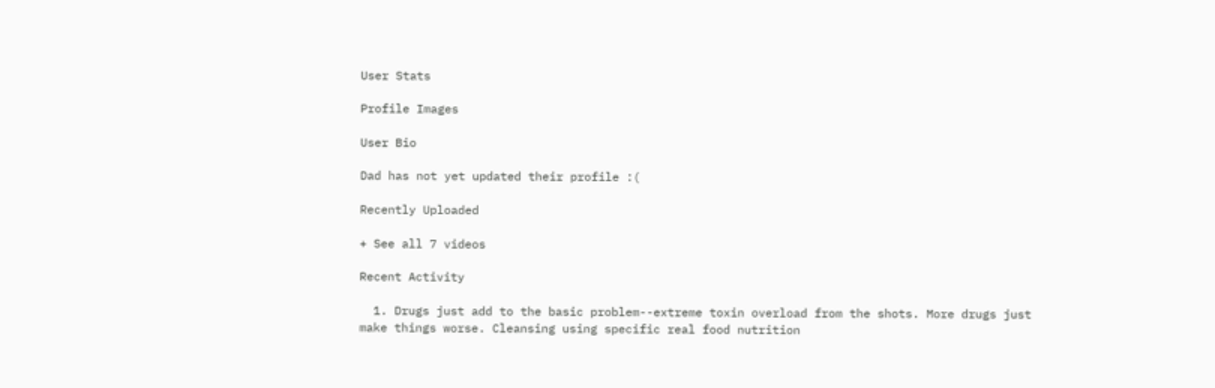User Stats

Profile Images

User Bio

Dad has not yet updated their profile :(

Recently Uploaded

+ See all 7 videos

Recent Activity

  1. Drugs just add to the basic problem--extreme toxin overload from the shots. More drugs just make things worse. Cleansing using specific real food nutrition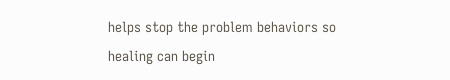helps stop the problem behaviors so healing can begin